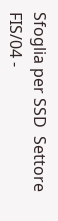Sfoglia per SSD  Settore FIS/04 -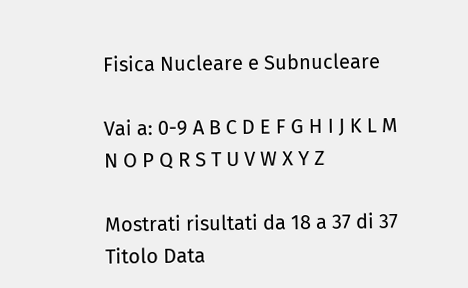Fisica Nucleare e Subnucleare

Vai a: 0-9 A B C D E F G H I J K L M N O P Q R S T U V W X Y Z

Mostrati risultati da 18 a 37 di 37
Titolo Data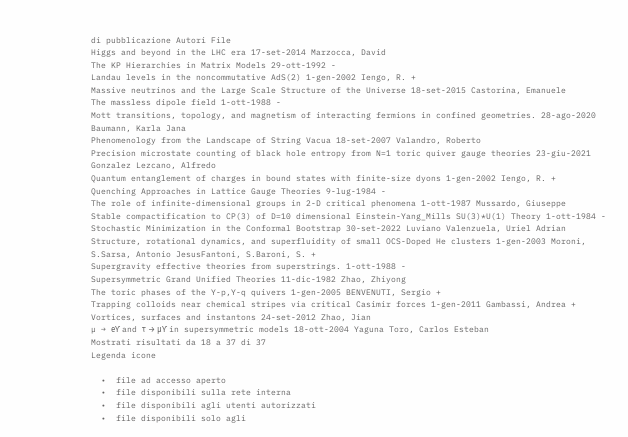di pubblicazione Autori File
Higgs and beyond in the LHC era 17-set-2014 Marzocca, David
The KP Hierarchies in Matrix Models 29-ott-1992 -
Landau levels in the noncommutative AdS(2) 1-gen-2002 Iengo, R. +
Massive neutrinos and the Large Scale Structure of the Universe 18-set-2015 Castorina, Emanuele
The massless dipole field 1-ott-1988 -
Mott transitions, topology, and magnetism of interacting fermions in confined geometries. 28-ago-2020 Baumann, Karla Jana
Phenomenology from the Landscape of String Vacua 18-set-2007 Valandro, Roberto
Precision microstate counting of black hole entropy from N=1 toric quiver gauge theories 23-giu-2021 Gonzalez Lezcano, Alfredo
Quantum entanglement of charges in bound states with finite-size dyons 1-gen-2002 Iengo, R. +
Quenching Approaches in Lattice Gauge Theories 9-lug-1984 -
The role of infinite-dimensional groups in 2-D critical phenomena 1-ott-1987 Mussardo, Giuseppe
Stable compactification to CP(3) of D=10 dimensional Einstein-Yang_Mills SU(3)*U(1) Theory 1-ott-1984 -
Stochastic Minimization in the Conformal Bootstrap 30-set-2022 Luviano Valenzuela, Uriel Adrian
Structure, rotational dynamics, and superfluidity of small OCS-Doped He clusters 1-gen-2003 Moroni, S.Sarsa, Antonio JesusFantoni, S.Baroni, S. +
Supergravity effective theories from superstrings. 1-ott-1988 -
Supersymmetric Grand Unified Theories 11-dic-1982 Zhao, Zhiyong
The toric phases of the Y-p,Y-q quivers 1-gen-2005 BENVENUTI, Sergio +
Trapping colloids near chemical stripes via critical Casimir forces 1-gen-2011 Gambassi, Andrea +
Vortices, surfaces and instantons 24-set-2012 Zhao, Jian
µ → eϒ and τ → µϒ in supersymmetric models 18-ott-2004 Yaguna Toro, Carlos Esteban
Mostrati risultati da 18 a 37 di 37
Legenda icone

  •  file ad accesso aperto
  •  file disponibili sulla rete interna
  •  file disponibili agli utenti autorizzati
  •  file disponibili solo agli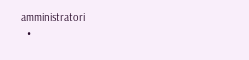amministratori
  •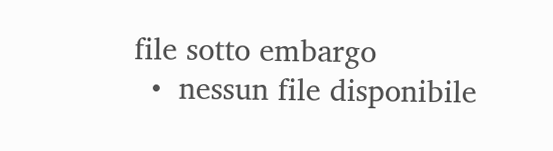file sotto embargo
  •  nessun file disponibile